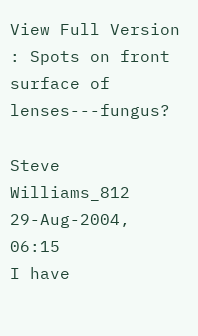View Full Version : Spots on front surface of lenses---fungus?

Steve Williams_812
29-Aug-2004, 06:15
I have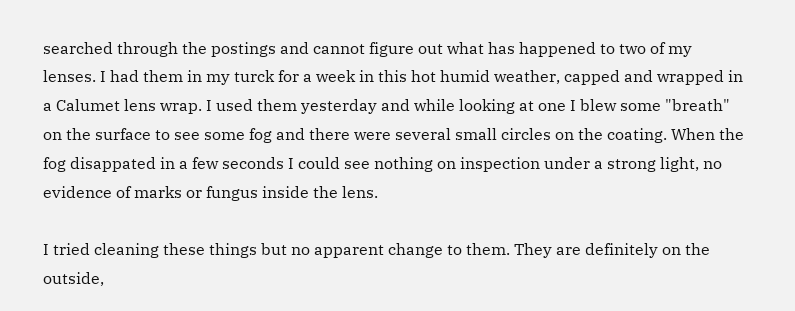searched through the postings and cannot figure out what has happened to two of my lenses. I had them in my turck for a week in this hot humid weather, capped and wrapped in a Calumet lens wrap. I used them yesterday and while looking at one I blew some "breath" on the surface to see some fog and there were several small circles on the coating. When the fog disappated in a few seconds I could see nothing on inspection under a strong light, no evidence of marks or fungus inside the lens.

I tried cleaning these things but no apparent change to them. They are definitely on the outside,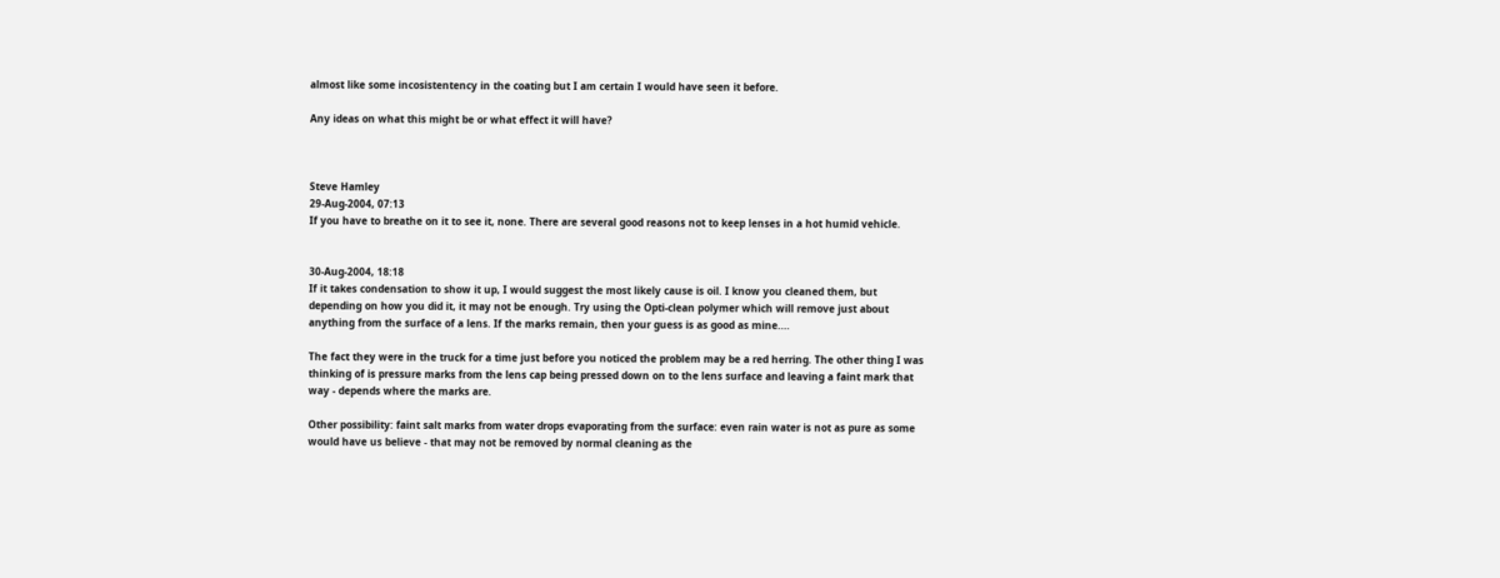almost like some incosistentency in the coating but I am certain I would have seen it before.

Any ideas on what this might be or what effect it will have?



Steve Hamley
29-Aug-2004, 07:13
If you have to breathe on it to see it, none. There are several good reasons not to keep lenses in a hot humid vehicle.


30-Aug-2004, 18:18
If it takes condensation to show it up, I would suggest the most likely cause is oil. I know you cleaned them, but depending on how you did it, it may not be enough. Try using the Opti-clean polymer which will remove just about anything from the surface of a lens. If the marks remain, then your guess is as good as mine....

The fact they were in the truck for a time just before you noticed the problem may be a red herring. The other thing I was thinking of is pressure marks from the lens cap being pressed down on to the lens surface and leaving a faint mark that way - depends where the marks are.

Other possibility: faint salt marks from water drops evaporating from the surface: even rain water is not as pure as some would have us believe - that may not be removed by normal cleaning as the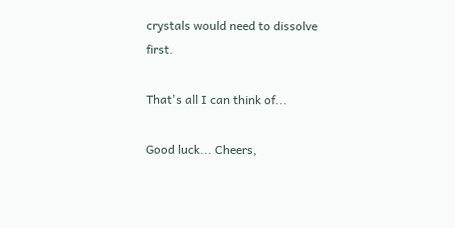crystals would need to dissolve first.

That's all I can think of...

Good luck... Cheers,